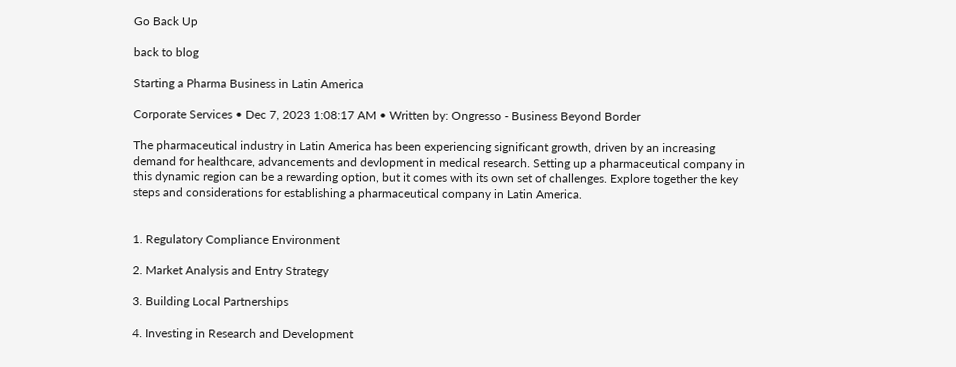Go Back Up

back to blog

Starting a Pharma Business in Latin America

Corporate Services • Dec 7, 2023 1:08:17 AM • Written by: Ongresso - Business Beyond Border

The pharmaceutical industry in Latin America has been experiencing significant growth, driven by an increasing demand for healthcare, advancements and devlopment in medical research. Setting up a pharmaceutical company in this dynamic region can be a rewarding option, but it comes with its own set of challenges. Explore together the key steps and considerations for establishing a pharmaceutical company in Latin America.


1. Regulatory Compliance Environment

2. Market Analysis and Entry Strategy

3. Building Local Partnerships

4. Investing in Research and Development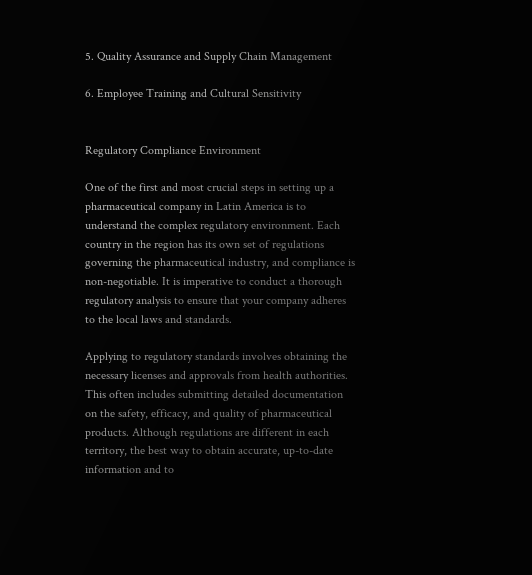5. Quality Assurance and Supply Chain Management

6. Employee Training and Cultural Sensitivity


Regulatory Compliance Environment

One of the first and most crucial steps in setting up a pharmaceutical company in Latin America is to understand the complex regulatory environment. Each country in the region has its own set of regulations governing the pharmaceutical industry, and compliance is non-negotiable. It is imperative to conduct a thorough regulatory analysis to ensure that your company adheres to the local laws and standards.

Applying to regulatory standards involves obtaining the necessary licenses and approvals from health authorities. This often includes submitting detailed documentation on the safety, efficacy, and quality of pharmaceutical products. Although regulations are different in each territory, the best way to obtain accurate, up-to-date information and to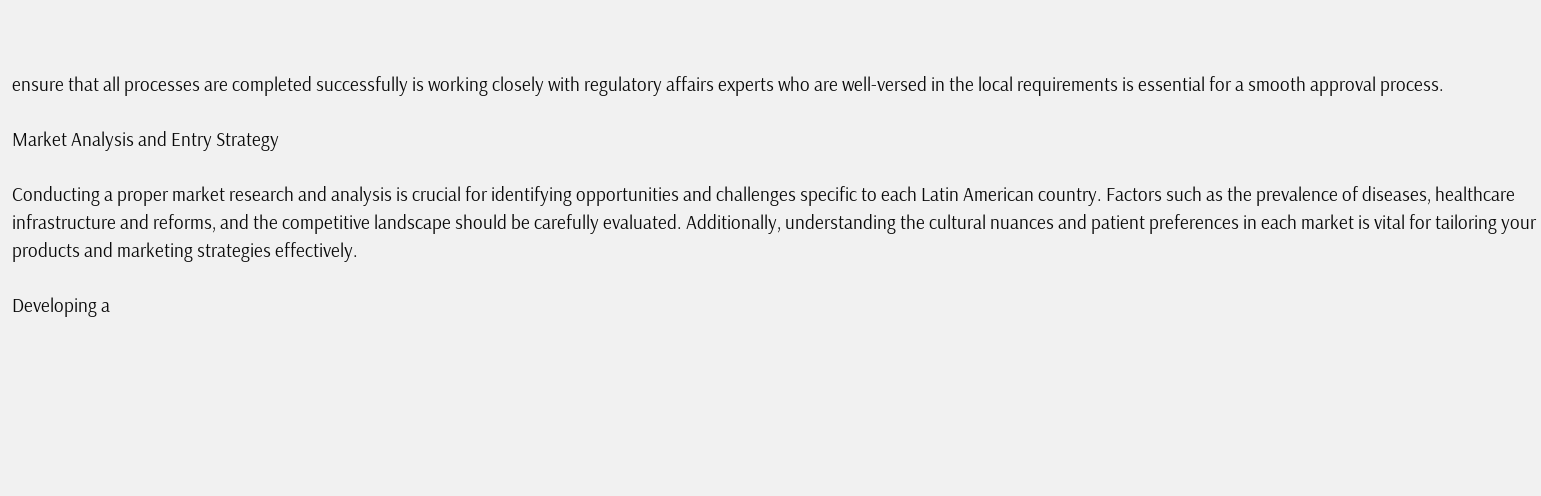ensure that all processes are completed successfully is working closely with regulatory affairs experts who are well-versed in the local requirements is essential for a smooth approval process.

Market Analysis and Entry Strategy

Conducting a proper market research and analysis is crucial for identifying opportunities and challenges specific to each Latin American country. Factors such as the prevalence of diseases, healthcare infrastructure and reforms, and the competitive landscape should be carefully evaluated. Additionally, understanding the cultural nuances and patient preferences in each market is vital for tailoring your products and marketing strategies effectively.

Developing a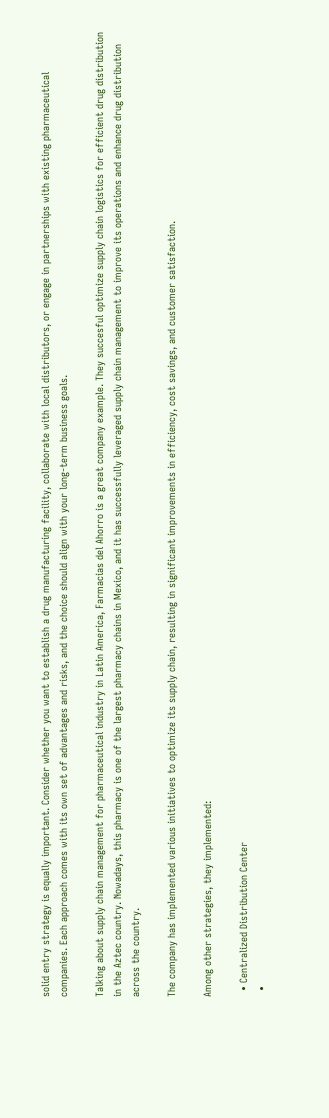solid entry strategy is equally important. Consider whether you want to establish a drug manufacturing facility, collaborate with local distributors, or engage in partnerships with existing pharmaceutical companies. Each approach comes with its own set of advantages and risks, and the choice should align with your long-term business goals.

Talking about supply chain management for pharmaceutical industry in Latin America, Farmacias del Ahorro is a great company example. They succesful optimize supply chain logistics for efficient drug distribution in the Aztec country. Nowadays, this pharmacy is one of the largest pharmacy chains in Mexico, and it has successfully leveraged supply chain management to improve its operations and enhance drug distribution across the country.

The company has implemented various initiatives to optimize its supply chain, resulting in significant improvements in efficiency, cost savings, and customer satisfaction.

Among other strategies, they implemented:

  • Centralized Distribution Center
  •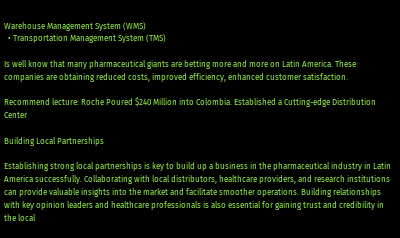Warehouse Management System (WMS)
  • Transportation Management System (TMS)

Is well know that many pharmaceutical giants are betting more and more on Latin America. These companies are obtaining reduced costs, improved efficiency, enhanced customer satisfaction.

Recommend lecture: Roche Poured $240 Million into Colombia. Established a Cutting-edge Distribution Center

Building Local Partnerships

Establishing strong local partnerships is key to build up a business in the pharmaceutical industry in Latin America successfully. Collaborating with local distributors, healthcare providers, and research institutions can provide valuable insights into the market and facilitate smoother operations. Building relationships with key opinion leaders and healthcare professionals is also essential for gaining trust and credibility in the local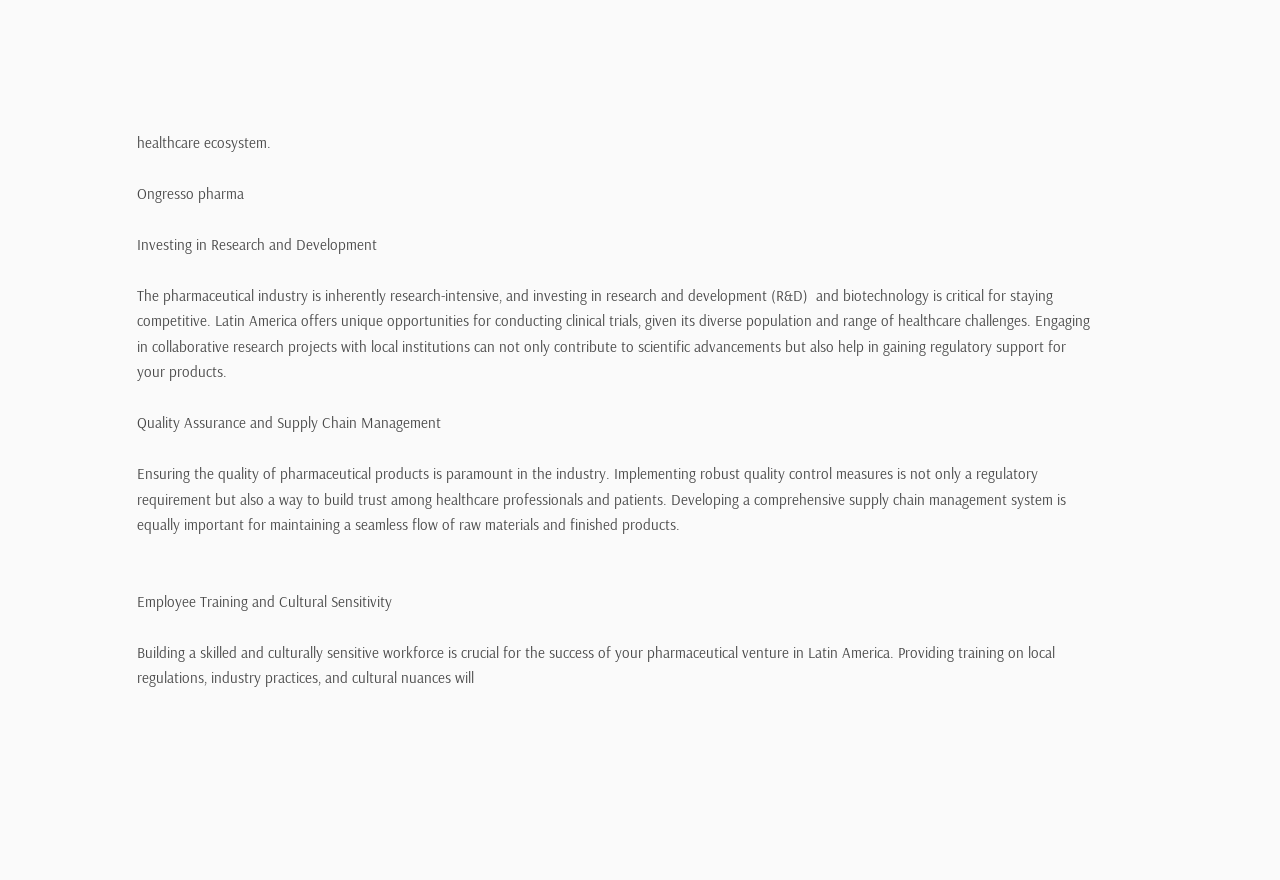healthcare ecosystem.

Ongresso pharma

Investing in Research and Development

The pharmaceutical industry is inherently research-intensive, and investing in research and development (R&D)  and biotechnology is critical for staying competitive. Latin America offers unique opportunities for conducting clinical trials, given its diverse population and range of healthcare challenges. Engaging in collaborative research projects with local institutions can not only contribute to scientific advancements but also help in gaining regulatory support for your products.

Quality Assurance and Supply Chain Management

Ensuring the quality of pharmaceutical products is paramount in the industry. Implementing robust quality control measures is not only a regulatory requirement but also a way to build trust among healthcare professionals and patients. Developing a comprehensive supply chain management system is equally important for maintaining a seamless flow of raw materials and finished products.


Employee Training and Cultural Sensitivity

Building a skilled and culturally sensitive workforce is crucial for the success of your pharmaceutical venture in Latin America. Providing training on local regulations, industry practices, and cultural nuances will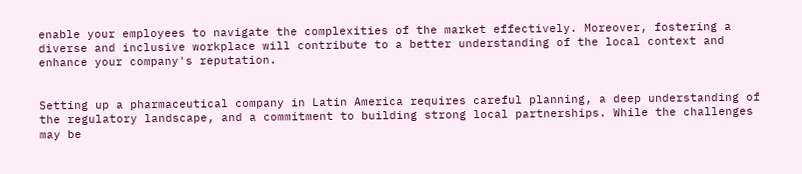enable your employees to navigate the complexities of the market effectively. Moreover, fostering a diverse and inclusive workplace will contribute to a better understanding of the local context and enhance your company's reputation.


Setting up a pharmaceutical company in Latin America requires careful planning, a deep understanding of the regulatory landscape, and a commitment to building strong local partnerships. While the challenges may be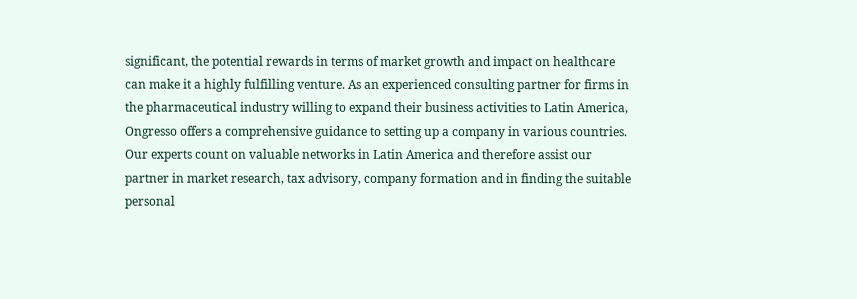significant, the potential rewards in terms of market growth and impact on healthcare can make it a highly fulfilling venture. As an experienced consulting partner for firms in the pharmaceutical industry willing to expand their business activities to Latin America, Ongresso offers a comprehensive guidance to setting up a company in various countries. Our experts count on valuable networks in Latin America and therefore assist our partner in market research, tax advisory, company formation and in finding the suitable personal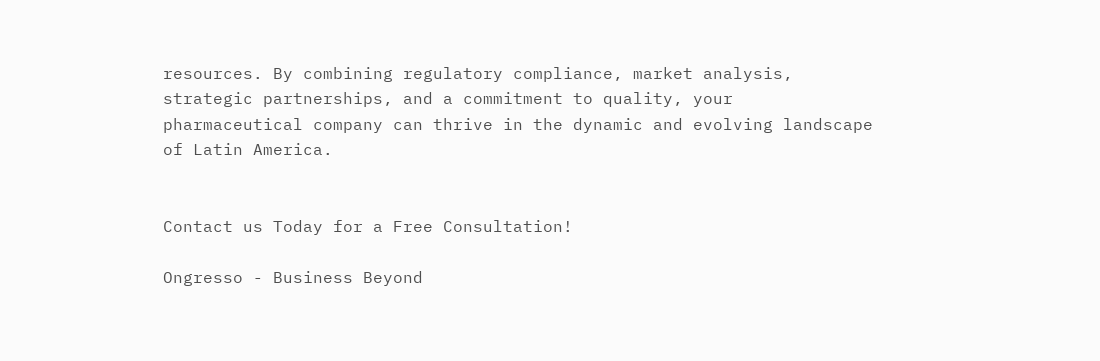resources. By combining regulatory compliance, market analysis, strategic partnerships, and a commitment to quality, your pharmaceutical company can thrive in the dynamic and evolving landscape of Latin America.


Contact us Today for a Free Consultation!

Ongresso - Business Beyond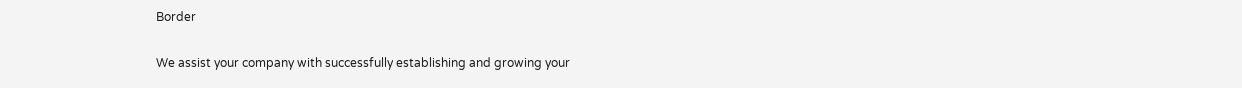Border

We assist your company with successfully establishing and growing your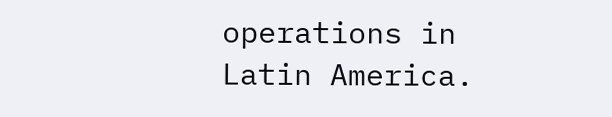operations in Latin America.